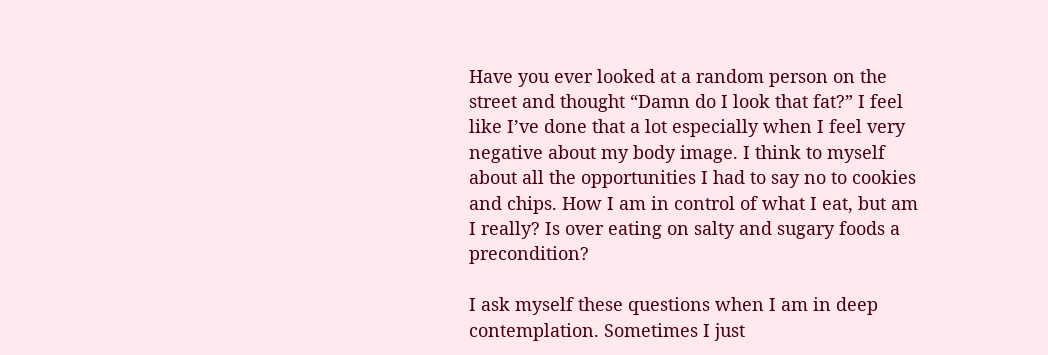Have you ever looked at a random person on the street and thought “Damn do I look that fat?” I feel like I’ve done that a lot especially when I feel very negative about my body image. I think to myself about all the opportunities I had to say no to cookies and chips. How I am in control of what I eat, but am I really? Is over eating on salty and sugary foods a precondition?

I ask myself these questions when I am in deep contemplation. Sometimes I just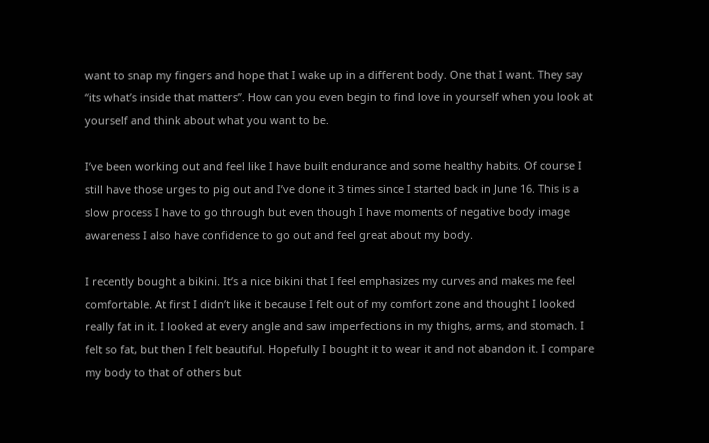want to snap my fingers and hope that I wake up in a different body. One that I want. They say “its what’s inside that matters”. How can you even begin to find love in yourself when you look at yourself and think about what you want to be.

I’ve been working out and feel like I have built endurance and some healthy habits. Of course I still have those urges to pig out and I’ve done it 3 times since I started back in June 16. This is a slow process I have to go through but even though I have moments of negative body image awareness I also have confidence to go out and feel great about my body.

I recently bought a bikini. It’s a nice bikini that I feel emphasizes my curves and makes me feel comfortable. At first I didn’t like it because I felt out of my comfort zone and thought I looked really fat in it. I looked at every angle and saw imperfections in my thighs, arms, and stomach. I felt so fat, but then I felt beautiful. Hopefully I bought it to wear it and not abandon it. I compare my body to that of others but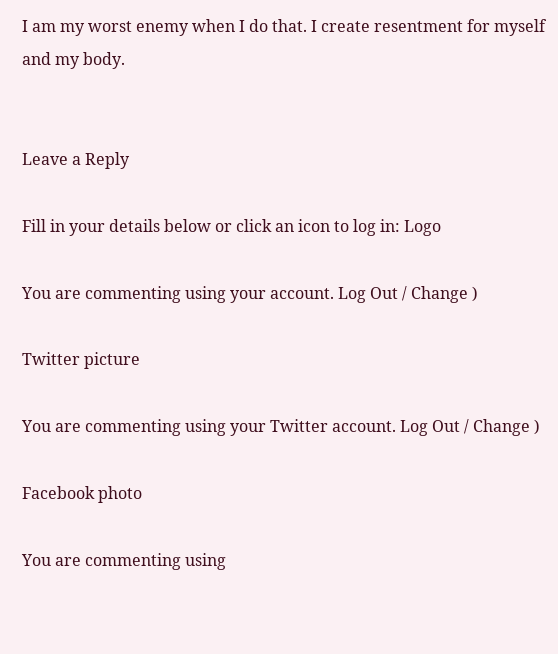I am my worst enemy when I do that. I create resentment for myself and my body.


Leave a Reply

Fill in your details below or click an icon to log in: Logo

You are commenting using your account. Log Out / Change )

Twitter picture

You are commenting using your Twitter account. Log Out / Change )

Facebook photo

You are commenting using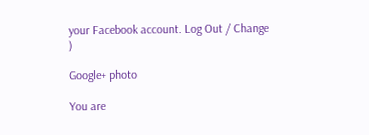your Facebook account. Log Out / Change )

Google+ photo

You are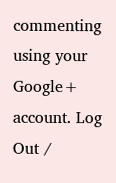commenting using your Google+ account. Log Out /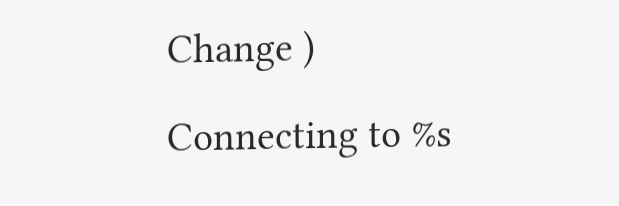Change )

Connecting to %s